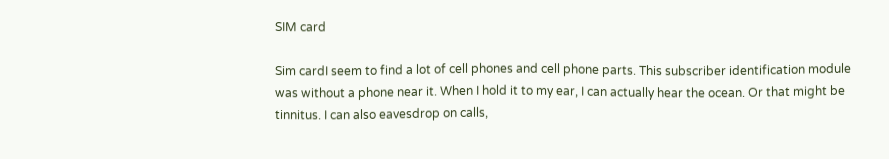SIM card

Sim cardI seem to find a lot of cell phones and cell phone parts. This subscriber identification module was without a phone near it. When I hold it to my ear, I can actually hear the ocean. Or that might be tinnitus. I can also eavesdrop on calls,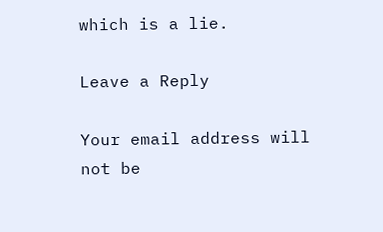which is a lie.

Leave a Reply

Your email address will not be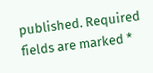published. Required fields are marked *